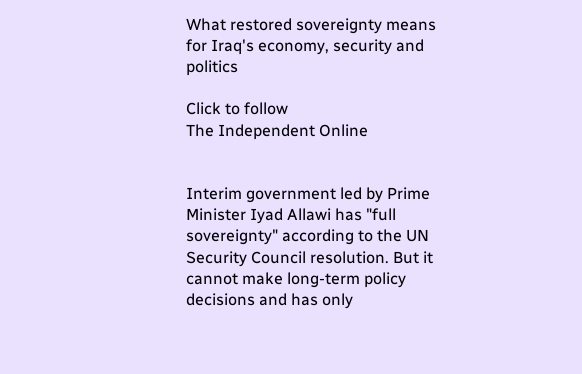What restored sovereignty means for Iraq's economy, security and politics

Click to follow
The Independent Online


Interim government led by Prime Minister Iyad Allawi has "full sovereignty" according to the UN Security Council resolution. But it cannot make long-term policy decisions and has only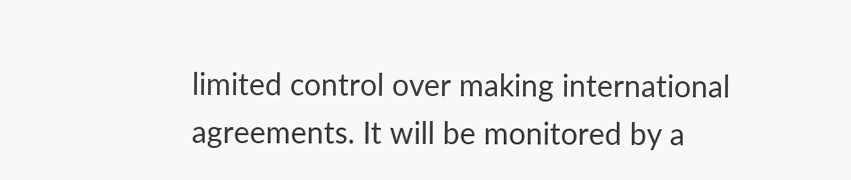limited control over making international agreements. It will be monitored by a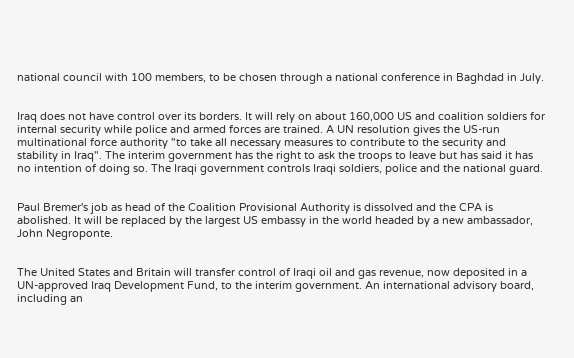national council with 100 members, to be chosen through a national conference in Baghdad in July.


Iraq does not have control over its borders. It will rely on about 160,000 US and coalition soldiers for internal security while police and armed forces are trained. A UN resolution gives the US-run multinational force authority "to take all necessary measures to contribute to the security and stability in Iraq". The interim government has the right to ask the troops to leave but has said it has no intention of doing so. The Iraqi government controls Iraqi soldiers, police and the national guard.


Paul Bremer's job as head of the Coalition Provisional Authority is dissolved and the CPA is abolished. It will be replaced by the largest US embassy in the world headed by a new ambassador, John Negroponte.


The United States and Britain will transfer control of Iraqi oil and gas revenue, now deposited in a UN-approved Iraq Development Fund, to the interim government. An international advisory board, including an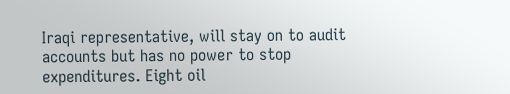Iraqi representative, will stay on to audit accounts but has no power to stop expenditures. Eight oil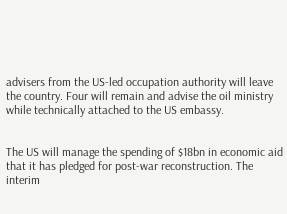advisers from the US-led occupation authority will leave the country. Four will remain and advise the oil ministry while technically attached to the US embassy.


The US will manage the spending of $18bn in economic aid that it has pledged for post-war reconstruction. The interim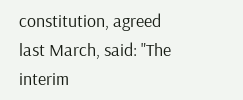constitution, agreed last March, said: "The interim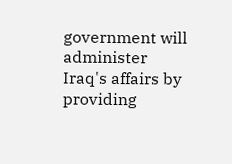government will administer Iraq's affairs by providing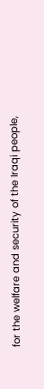for the welfare and security of the Iraqi people,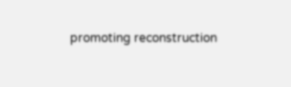promoting reconstruction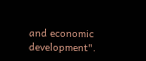and economic development".